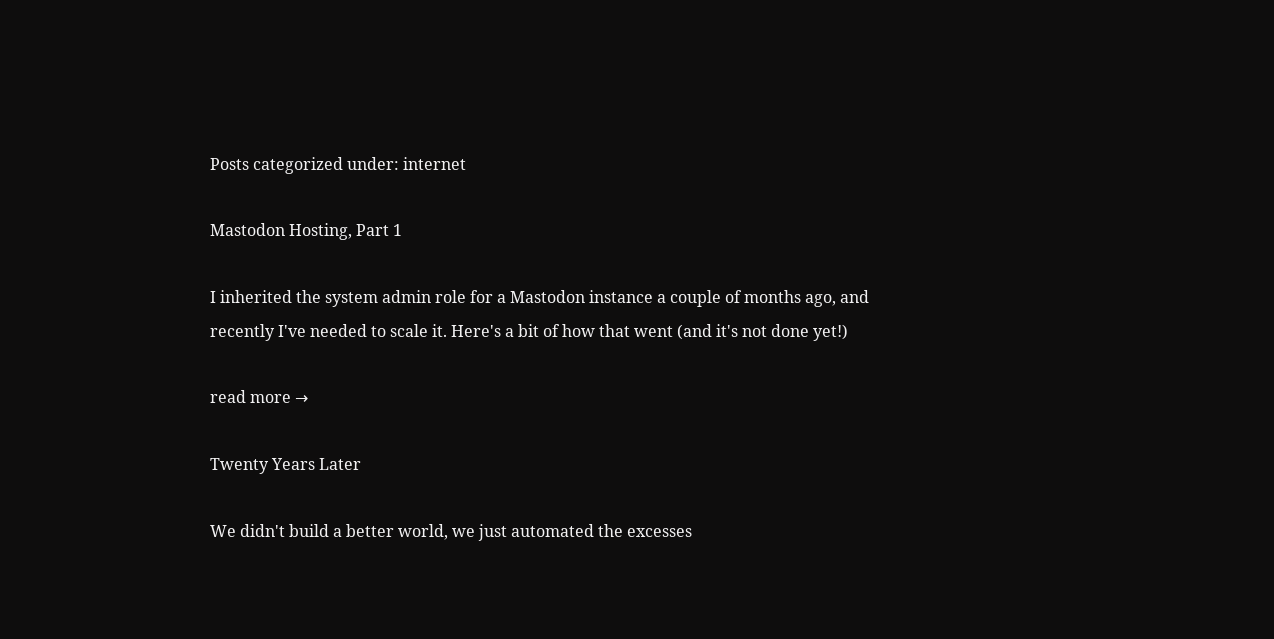Posts categorized under: internet

Mastodon Hosting, Part 1

I inherited the system admin role for a Mastodon instance a couple of months ago, and recently I've needed to scale it. Here's a bit of how that went (and it's not done yet!)

read more →

Twenty Years Later

We didn't build a better world, we just automated the excesses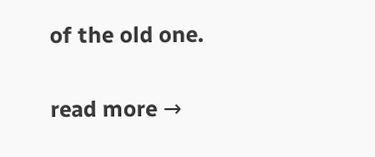of the old one.

read more →